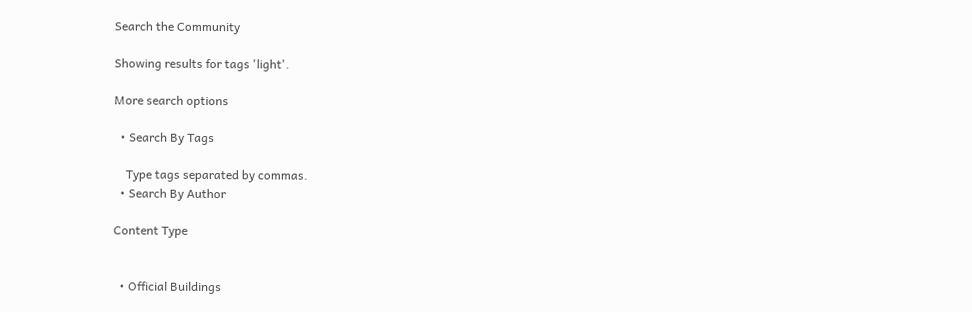Search the Community

Showing results for tags 'light'.

More search options

  • Search By Tags

    Type tags separated by commas.
  • Search By Author

Content Type


  • Official Buildings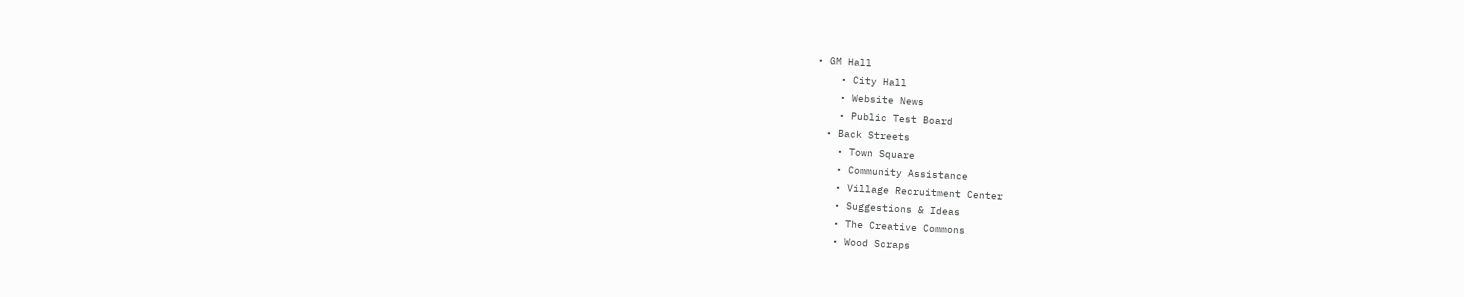• GM Hall
    • City Hall
    • Website News
    • Public Test Board
  • Back Streets
    • Town Square
    • Community Assistance
    • Village Recruitment Center
    • Suggestions & Ideas
    • The Creative Commons
    • Wood Scraps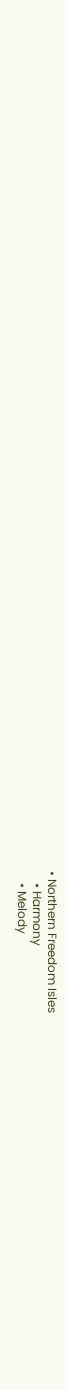• Northern Freedom Isles
    • Harmony
    • Melody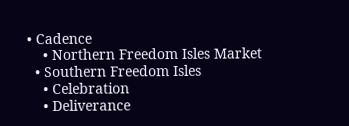• Cadence
    • Northern Freedom Isles Market
  • Southern Freedom Isles
    • Celebration
    • Deliverance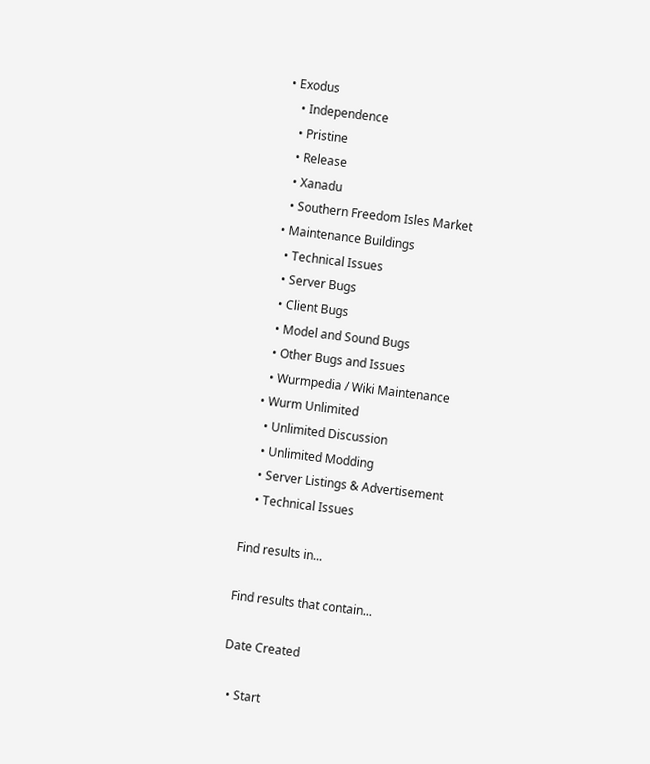• Exodus
    • Independence
    • Pristine
    • Release
    • Xanadu
    • Southern Freedom Isles Market
  • Maintenance Buildings
    • Technical Issues
    • Server Bugs
    • Client Bugs
    • Model and Sound Bugs
    • Other Bugs and Issues
    • Wurmpedia / Wiki Maintenance
  • Wurm Unlimited
    • Unlimited Discussion
    • Unlimited Modding
    • Server Listings & Advertisement
    • Technical Issues

Find results in...

Find results that contain...

Date Created

  • Start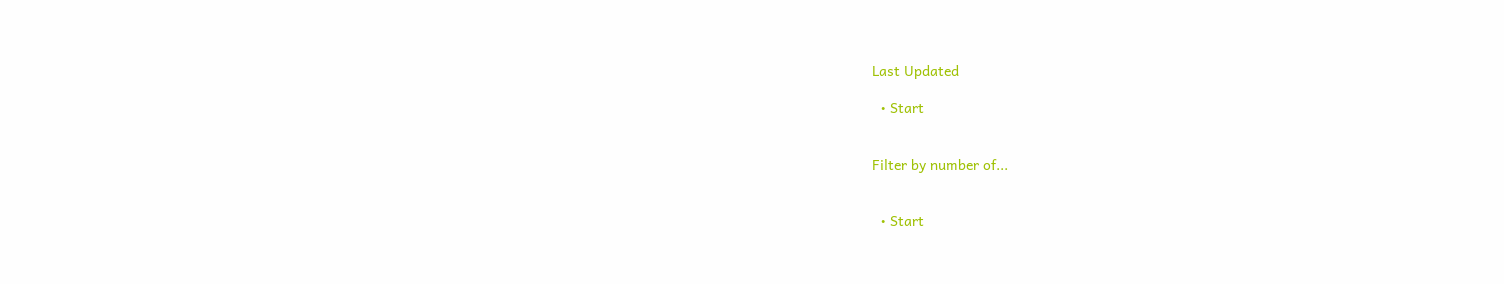Last Updated

  • Start


Filter by number of...


  • Start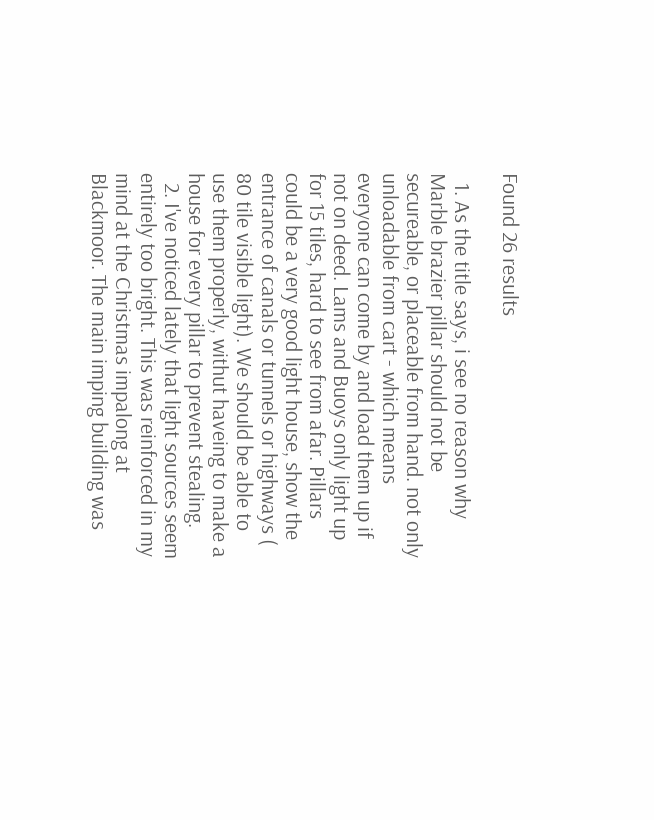Found 26 results

  1. As the title says, i see no reason why Marble brazier pillar should not be secureable, or placeable from hand. not only unloadable from cart - which means everyone can come by and load them up if not on deed. Lams and Buoys only light up for 15 tiles, hard to see from afar. Pillars could be a very good light house, show the entrance of canals or tunnels or highways ( 80 tile visible light). We should be able to use them properly, withut haveing to make a house for every pillar to prevent stealing.
  2. I've noticed lately that light sources seem entirely too bright. This was reinforced in my mind at the Christmas impalong at Blackmoor. The main imping building was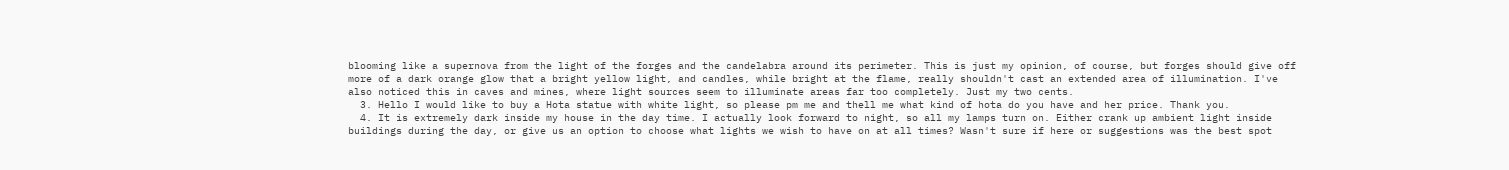blooming like a supernova from the light of the forges and the candelabra around its perimeter. This is just my opinion, of course, but forges should give off more of a dark orange glow that a bright yellow light, and candles, while bright at the flame, really shouldn't cast an extended area of illumination. I've also noticed this in caves and mines, where light sources seem to illuminate areas far too completely. Just my two cents.
  3. Hello I would like to buy a Hota statue with white light, so please pm me and thell me what kind of hota do you have and her price. Thank you.
  4. It is extremely dark inside my house in the day time. I actually look forward to night, so all my lamps turn on. Either crank up ambient light inside buildings during the day, or give us an option to choose what lights we wish to have on at all times? Wasn't sure if here or suggestions was the best spot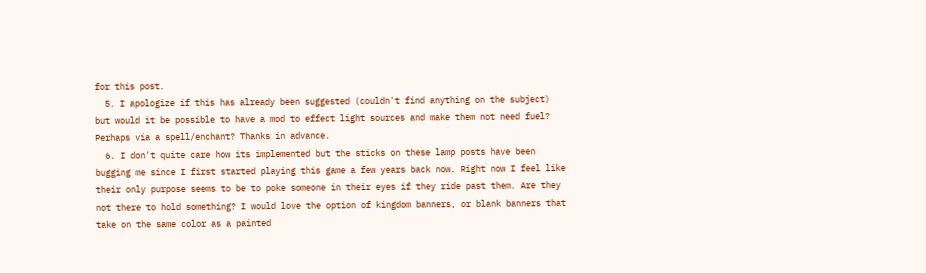for this post.
  5. I apologize if this has already been suggested (couldn't find anything on the subject) but would it be possible to have a mod to effect light sources and make them not need fuel? Perhaps via a spell/enchant? Thanks in advance.
  6. I don't quite care how its implemented but the sticks on these lamp posts have been bugging me since I first started playing this game a few years back now. Right now I feel like their only purpose seems to be to poke someone in their eyes if they ride past them. Are they not there to hold something? I would love the option of kingdom banners, or blank banners that take on the same color as a painted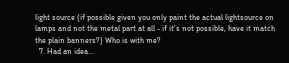light source (if possible given you only paint the actual lightsource on lamps and not the metal part at all - if it's not possible, have it match the plain banners?) Who is with me?
  7. Had an idea...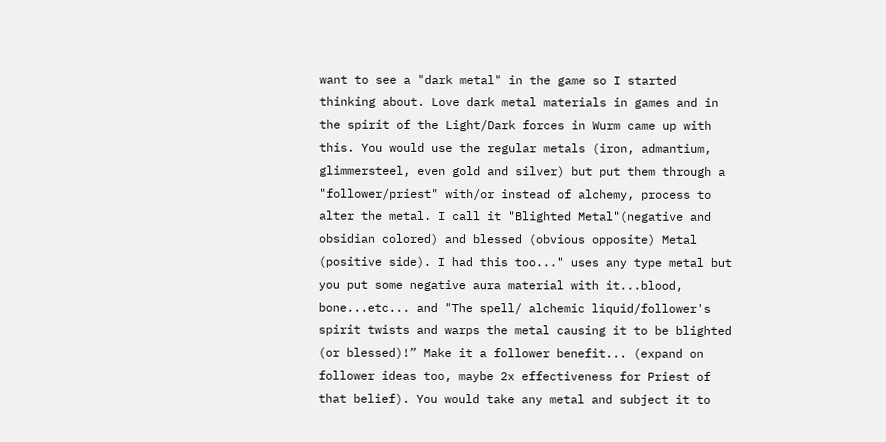want to see a "dark metal" in the game so I started thinking about. Love dark metal materials in games and in the spirit of the Light/Dark forces in Wurm came up with this. You would use the regular metals (iron, admantium, glimmersteel, even gold and silver) but put them through a "follower/priest" with/or instead of alchemy, process to alter the metal. I call it "Blighted Metal"(negative and obsidian colored) and blessed (obvious opposite) Metal (positive side). I had this too..." uses any type metal but you put some negative aura material with it...blood, bone...etc... and "The spell/ alchemic liquid/follower's spirit twists and warps the metal causing it to be blighted (or blessed)!” Make it a follower benefit... (expand on follower ideas too, maybe 2x effectiveness for Priest of that belief). You would take any metal and subject it to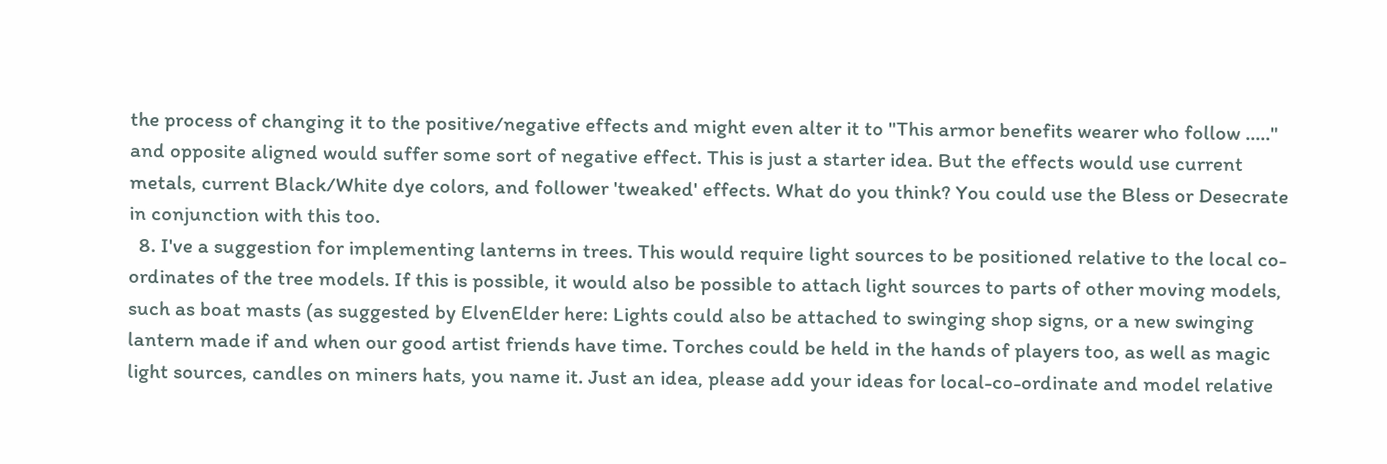the process of changing it to the positive/negative effects and might even alter it to "This armor benefits wearer who follow ....." and opposite aligned would suffer some sort of negative effect. This is just a starter idea. But the effects would use current metals, current Black/White dye colors, and follower 'tweaked' effects. What do you think? You could use the Bless or Desecrate in conjunction with this too.
  8. I've a suggestion for implementing lanterns in trees. This would require light sources to be positioned relative to the local co-ordinates of the tree models. If this is possible, it would also be possible to attach light sources to parts of other moving models, such as boat masts (as suggested by ElvenElder here: Lights could also be attached to swinging shop signs, or a new swinging lantern made if and when our good artist friends have time. Torches could be held in the hands of players too, as well as magic light sources, candles on miners hats, you name it. Just an idea, please add your ideas for local-co-ordinate and model relative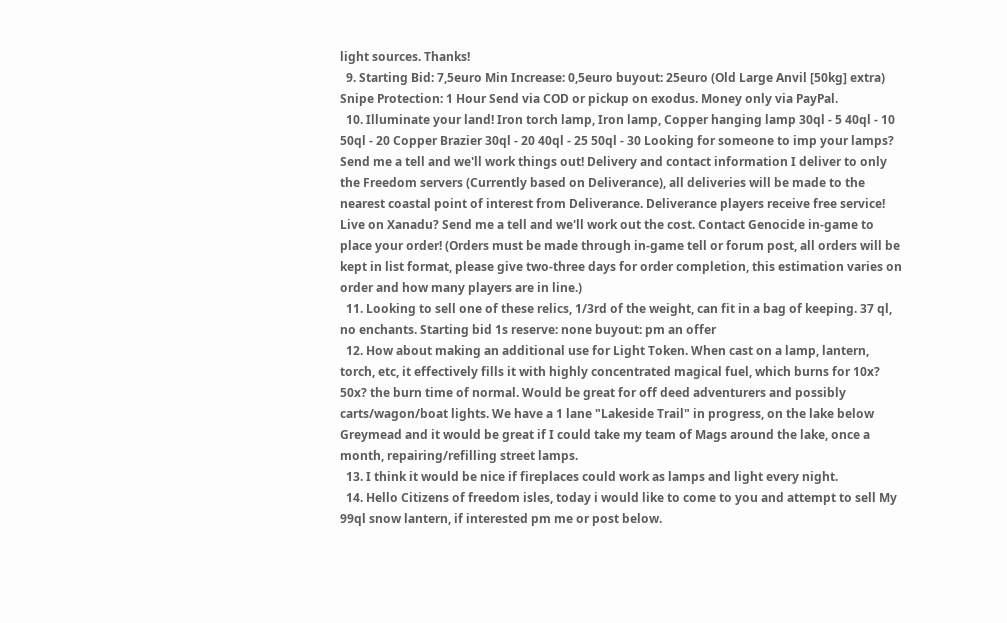light sources. Thanks!
  9. Starting Bid: 7,5euro Min Increase: 0,5euro buyout: 25euro (Old Large Anvil [50kg] extra) Snipe Protection: 1 Hour Send via COD or pickup on exodus. Money only via PayPal.
  10. Illuminate your land! Iron torch lamp, Iron lamp, Copper hanging lamp 30ql - 5 40ql - 10 50ql - 20 Copper Brazier 30ql - 20 40ql - 25 50ql - 30 Looking for someone to imp your lamps? Send me a tell and we'll work things out! Delivery and contact information I deliver to only the Freedom servers (Currently based on Deliverance), all deliveries will be made to the nearest coastal point of interest from Deliverance. Deliverance players receive free service! Live on Xanadu? Send me a tell and we'll work out the cost. Contact Genocide in-game to place your order! (Orders must be made through in-game tell or forum post, all orders will be kept in list format, please give two-three days for order completion, this estimation varies on order and how many players are in line.)
  11. Looking to sell one of these relics, 1/3rd of the weight, can fit in a bag of keeping. 37 ql, no enchants. Starting bid 1s reserve: none buyout: pm an offer
  12. How about making an additional use for Light Token. When cast on a lamp, lantern, torch, etc, it effectively fills it with highly concentrated magical fuel, which burns for 10x? 50x? the burn time of normal. Would be great for off deed adventurers and possibly carts/wagon/boat lights. We have a 1 lane "Lakeside Trail" in progress, on the lake below Greymead and it would be great if I could take my team of Mags around the lake, once a month, repairing/refilling street lamps.
  13. I think it would be nice if fireplaces could work as lamps and light every night.
  14. Hello Citizens of freedom isles, today i would like to come to you and attempt to sell My 99ql snow lantern, if interested pm me or post below.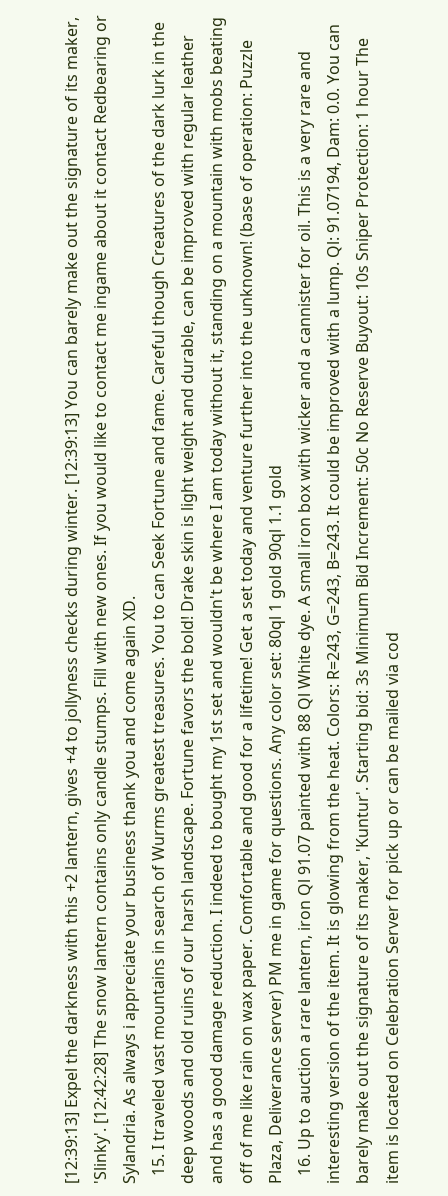[12:39:13] Expel the darkness with this +2 lantern, gives +4 to jollyness checks during winter. [12:39:13] You can barely make out the signature of its maker, 'Slinky'. [12:42:28] The snow lantern contains only candle stumps. Fill with new ones. If you would like to contact me ingame about it contact Redbearing or Sylandria. As always i appreciate your business thank you and come again XD.
  15. I traveled vast mountains in search of Wurms greatest treasures. You to can Seek Fortune and fame. Careful though Creatures of the dark lurk in the deep woods and old ruins of our harsh landscape. Fortune favors the bold! Drake skin is light weight and durable, can be improved with regular leather and has a good damage reduction. I indeed to bought my 1st set and wouldn't be where I am today without it, standing on a mountain with mobs beating off of me like rain on wax paper. Comfortable and good for a lifetime! Get a set today and venture further into the unknown! (base of operation: Puzzle Plaza, Deliverance server) PM me in game for questions. Any color set: 80ql 1 gold 90ql 1.1 gold
  16. Up to auction a rare lantern, iron Ql 91.07 painted with 88 Ql White dye. A small iron box with wicker and a cannister for oil. This is a very rare and interesting version of the item. It is glowing from the heat. Colors: R=243, G=243, B=243. It could be improved with a lump. Ql: 91.07194, Dam: 0.0. You can barely make out the signature of its maker, 'Kuntur'. Starting bid: 3s Minimum Bid Increment: 50c No Reserve Buyout: 10s Sniper Protection: 1 hour The item is located on Celebration Server for pick up or can be mailed via cod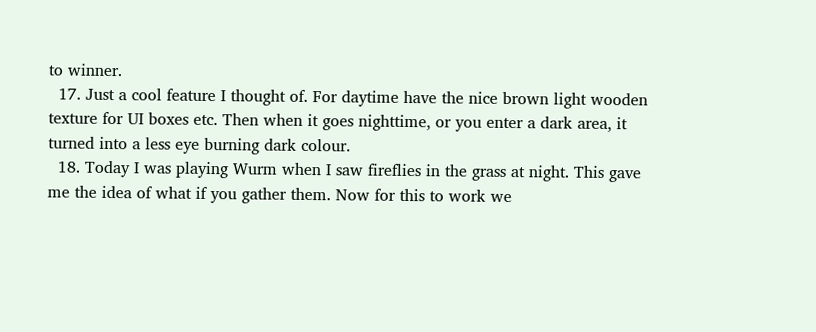to winner.
  17. Just a cool feature I thought of. For daytime have the nice brown light wooden texture for UI boxes etc. Then when it goes nighttime, or you enter a dark area, it turned into a less eye burning dark colour.
  18. Today I was playing Wurm when I saw fireflies in the grass at night. This gave me the idea of what if you gather them. Now for this to work we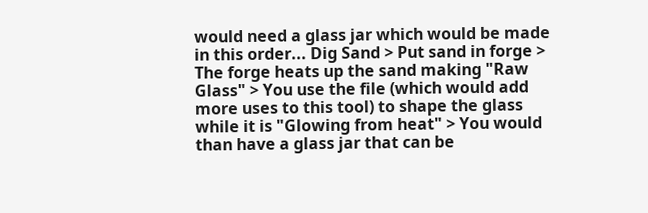would need a glass jar which would be made in this order... Dig Sand > Put sand in forge > The forge heats up the sand making "Raw Glass" > You use the file (which would add more uses to this tool) to shape the glass while it is "Glowing from heat" > You would than have a glass jar that can be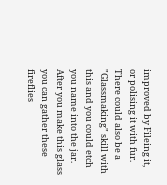improved by Fileing it, or polising it with fur. There could also be a "Glassmaking" skill with this and you could etch you name into the jar. After you make this glass you can gather these fireflies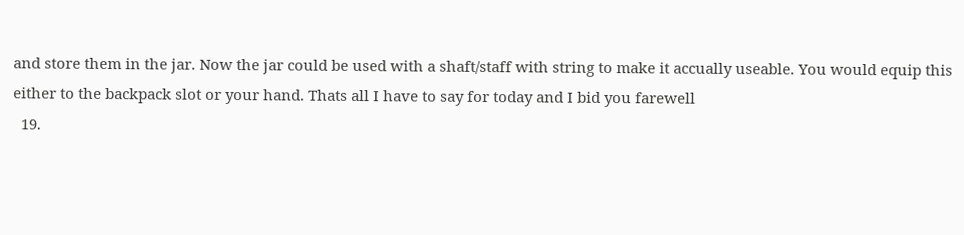and store them in the jar. Now the jar could be used with a shaft/staff with string to make it accually useable. You would equip this either to the backpack slot or your hand. Thats all I have to say for today and I bid you farewell
  19.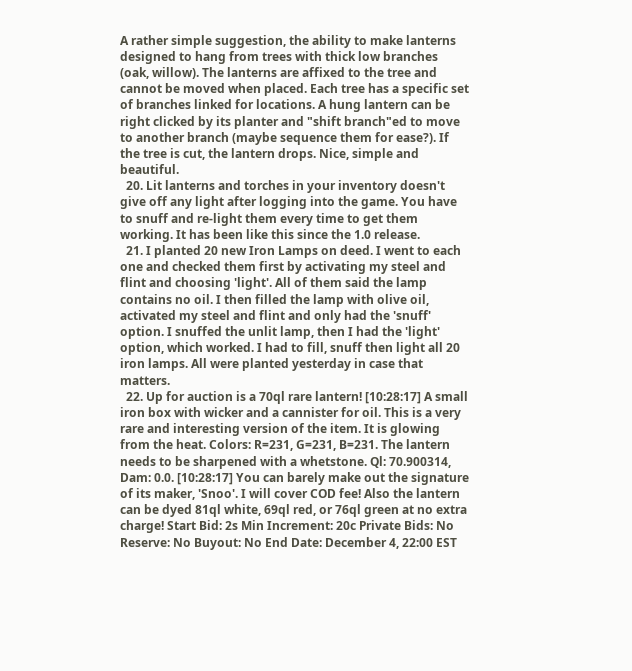A rather simple suggestion, the ability to make lanterns designed to hang from trees with thick low branches (oak, willow). The lanterns are affixed to the tree and cannot be moved when placed. Each tree has a specific set of branches linked for locations. A hung lantern can be right clicked by its planter and "shift branch"ed to move to another branch (maybe sequence them for ease?). If the tree is cut, the lantern drops. Nice, simple and beautiful.
  20. Lit lanterns and torches in your inventory doesn't give off any light after logging into the game. You have to snuff and re-light them every time to get them working. It has been like this since the 1.0 release.
  21. I planted 20 new Iron Lamps on deed. I went to each one and checked them first by activating my steel and flint and choosing 'light'. All of them said the lamp contains no oil. I then filled the lamp with olive oil, activated my steel and flint and only had the 'snuff' option. I snuffed the unlit lamp, then I had the 'light' option, which worked. I had to fill, snuff then light all 20 iron lamps. All were planted yesterday in case that matters.
  22. Up for auction is a 70ql rare lantern! [10:28:17] A small iron box with wicker and a cannister for oil. This is a very rare and interesting version of the item. It is glowing from the heat. Colors: R=231, G=231, B=231. The lantern needs to be sharpened with a whetstone. Ql: 70.900314, Dam: 0.0. [10:28:17] You can barely make out the signature of its maker, 'Snoo'. I will cover COD fee! Also the lantern can be dyed 81ql white, 69ql red, or 76ql green at no extra charge! Start Bid: 2s Min Increment: 20c Private Bids: No Reserve: No Buyout: No End Date: December 4, 22:00 EST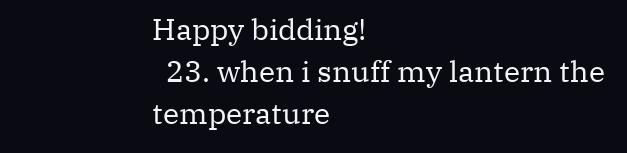Happy bidding!
  23. when i snuff my lantern the temperature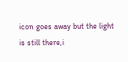icon goes away but the light is still there,i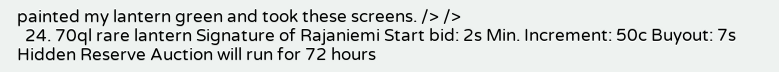painted my lantern green and took these screens. /> />
  24. 70ql rare lantern Signature of Rajaniemi Start bid: 2s Min. Increment: 50c Buyout: 7s Hidden Reserve Auction will run for 72 hours